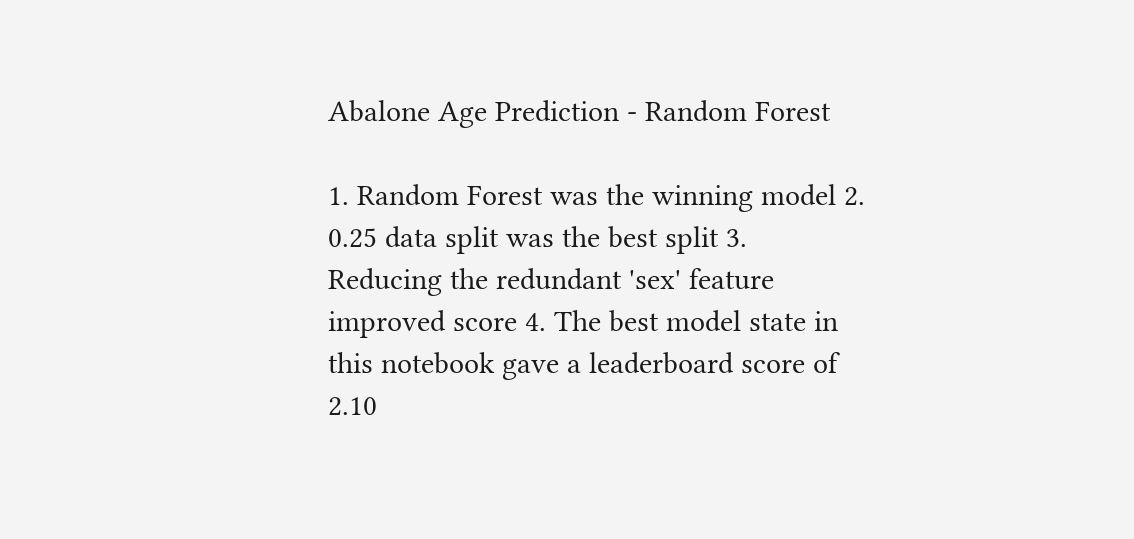Abalone Age Prediction - Random Forest

1. Random Forest was the winning model 2. 0.25 data split was the best split 3. Reducing the redundant 'sex' feature improved score 4. The best model state in this notebook gave a leaderboard score of 2.10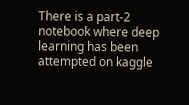There is a part-2 notebook where deep learning has been attempted on kaggle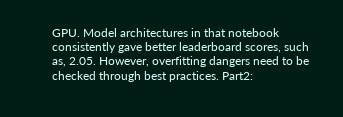GPU. Model architectures in that notebook consistently gave better leaderboard scores, such as, 2.05. However, overfitting dangers need to be checked through best practices. Part2: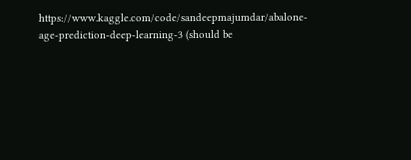https://www.kaggle.com/code/sandeepmajumdar/abalone-age-prediction-deep-learning-3 (should be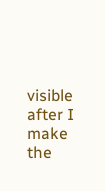visible after I make the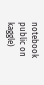notebook public on kaggle)